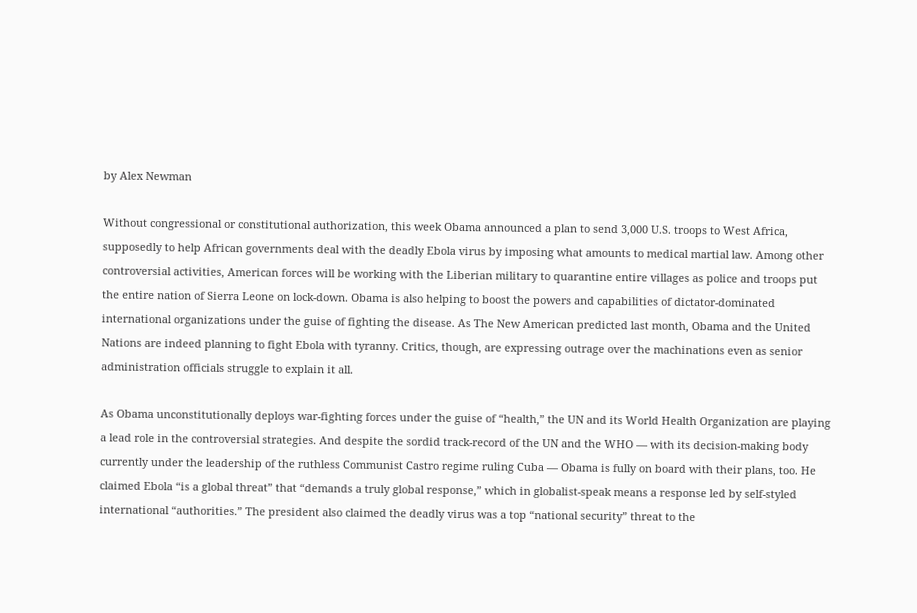by Alex Newman

Without congressional or constitutional authorization, this week Obama announced a plan to send 3,000 U.S. troops to West Africa, supposedly to help African governments deal with the deadly Ebola virus by imposing what amounts to medical martial law. Among other controversial activities, American forces will be working with the Liberian military to quarantine entire villages as police and troops put the entire nation of Sierra Leone on lock-down. Obama is also helping to boost the powers and capabilities of dictator-dominated international organizations under the guise of fighting the disease. As The New American predicted last month, Obama and the United Nations are indeed planning to fight Ebola with tyranny. Critics, though, are expressing outrage over the machinations even as senior administration officials struggle to explain it all.

As Obama unconstitutionally deploys war-fighting forces under the guise of “health,” the UN and its World Health Organization are playing a lead role in the controversial strategies. And despite the sordid track-record of the UN and the WHO — with its decision-making body currently under the leadership of the ruthless Communist Castro regime ruling Cuba — Obama is fully on board with their plans, too. He claimed Ebola “is a global threat” that “demands a truly global response,” which in globalist-speak means a response led by self-styled international “authorities.” The president also claimed the deadly virus was a top “national security” threat to the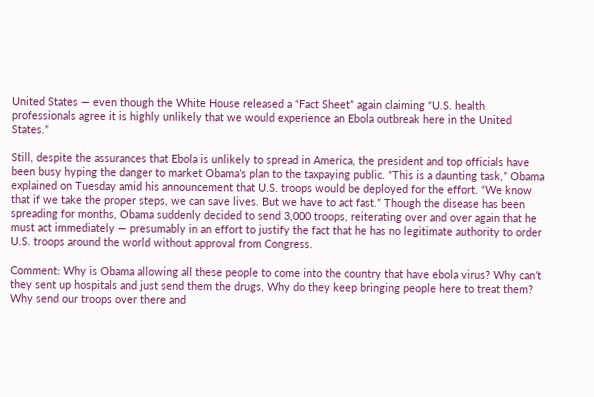United States — even though the White House released a “Fact Sheet” again claiming “U.S. health professionals agree it is highly unlikely that we would experience an Ebola outbreak here in the United States.”

Still, despite the assurances that Ebola is unlikely to spread in America, the president and top officials have been busy hyping the danger to market Obama’s plan to the taxpaying public. “This is a daunting task,” Obama explained on Tuesday amid his announcement that U.S. troops would be deployed for the effort. “We know that if we take the proper steps, we can save lives. But we have to act fast.” Though the disease has been spreading for months, Obama suddenly decided to send 3,000 troops, reiterating over and over again that he must act immediately — presumably in an effort to justify the fact that he has no legitimate authority to order U.S. troops around the world without approval from Congress.

Comment: Why is Obama allowing all these people to come into the country that have ebola virus? Why can’t they sent up hospitals and just send them the drugs, Why do they keep bringing people here to treat them? Why send our troops over there and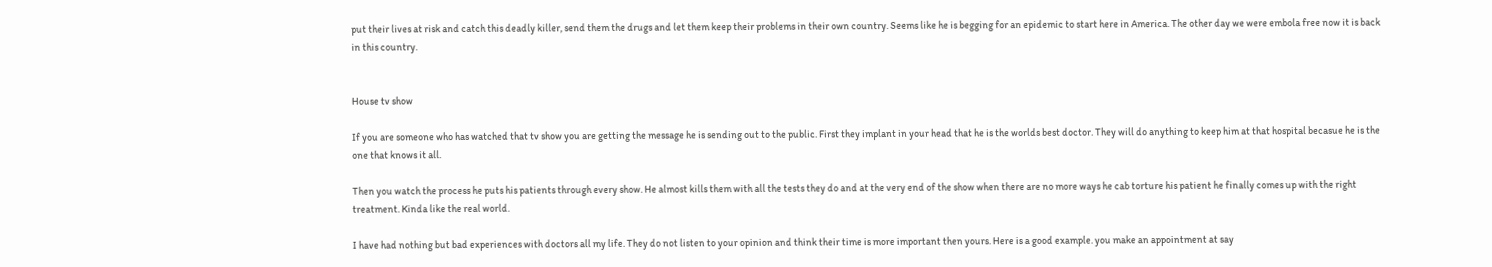put their lives at risk and catch this deadly killer, send them the drugs and let them keep their problems in their own country. Seems like he is begging for an epidemic to start here in America. The other day we were embola free now it is back in this country.


House tv show

If you are someone who has watched that tv show you are getting the message he is sending out to the public. First they implant in your head that he is the worlds best doctor. They will do anything to keep him at that hospital becasue he is the one that knows it all.

Then you watch the process he puts his patients through every show. He almost kills them with all the tests they do and at the very end of the show when there are no more ways he cab torture his patient he finally comes up with the right treatment. Kinda like the real world.

I have had nothing but bad experiences with doctors all my life. They do not listen to your opinion and think their time is more important then yours. Here is a good example. you make an appointment at say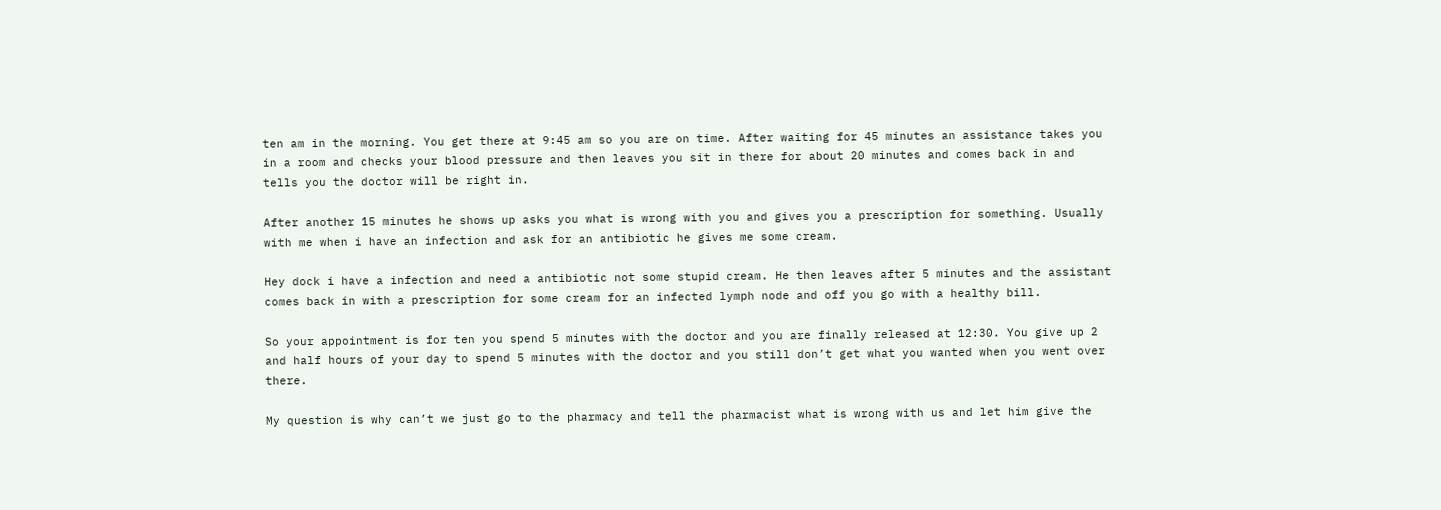ten am in the morning. You get there at 9:45 am so you are on time. After waiting for 45 minutes an assistance takes you in a room and checks your blood pressure and then leaves you sit in there for about 20 minutes and comes back in and tells you the doctor will be right in.

After another 15 minutes he shows up asks you what is wrong with you and gives you a prescription for something. Usually with me when i have an infection and ask for an antibiotic he gives me some cream.

Hey dock i have a infection and need a antibiotic not some stupid cream. He then leaves after 5 minutes and the assistant comes back in with a prescription for some cream for an infected lymph node and off you go with a healthy bill.

So your appointment is for ten you spend 5 minutes with the doctor and you are finally released at 12:30. You give up 2 and half hours of your day to spend 5 minutes with the doctor and you still don’t get what you wanted when you went over there.

My question is why can’t we just go to the pharmacy and tell the pharmacist what is wrong with us and let him give the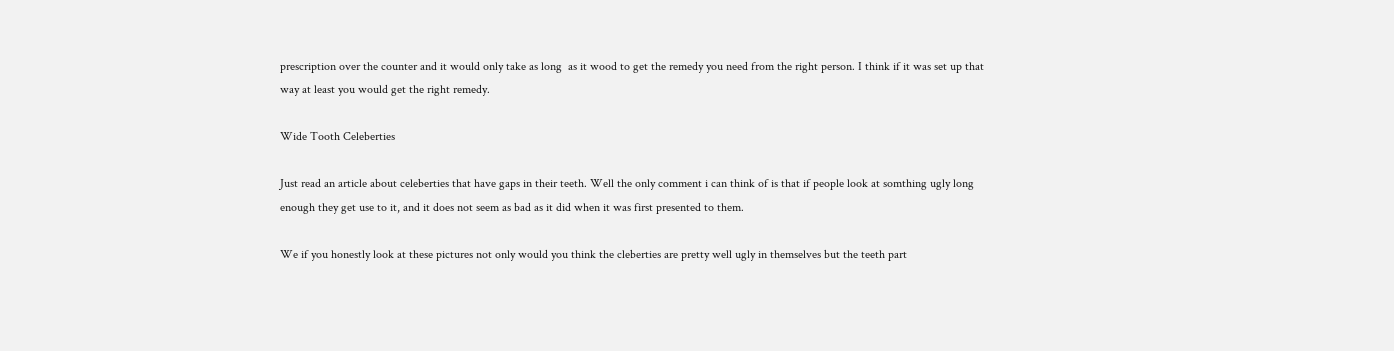prescription over the counter and it would only take as long  as it wood to get the remedy you need from the right person. I think if it was set up that way at least you would get the right remedy.

Wide Tooth Celeberties

Just read an article about celeberties that have gaps in their teeth. Well the only comment i can think of is that if people look at somthing ugly long enough they get use to it, and it does not seem as bad as it did when it was first presented to them.

We if you honestly look at these pictures not only would you think the cleberties are pretty well ugly in themselves but the teeth part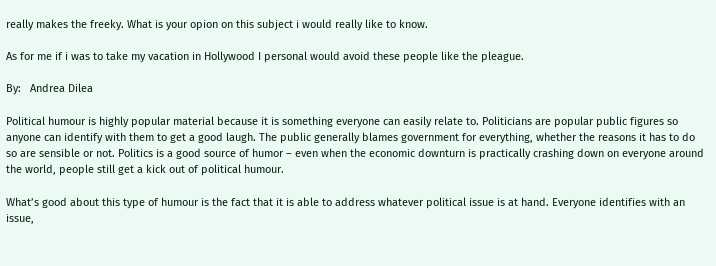really makes the freeky. What is your opion on this subject i would really like to know.

As for me if i was to take my vacation in Hollywood I personal would avoid these people like the pleague.

By:   Andrea Dilea

Political humour is highly popular material because it is something everyone can easily relate to. Politicians are popular public figures so anyone can identify with them to get a good laugh. The public generally blames government for everything, whether the reasons it has to do so are sensible or not. Politics is a good source of humor – even when the economic downturn is practically crashing down on everyone around the world, people still get a kick out of political humour.

What’s good about this type of humour is the fact that it is able to address whatever political issue is at hand. Everyone identifies with an issue,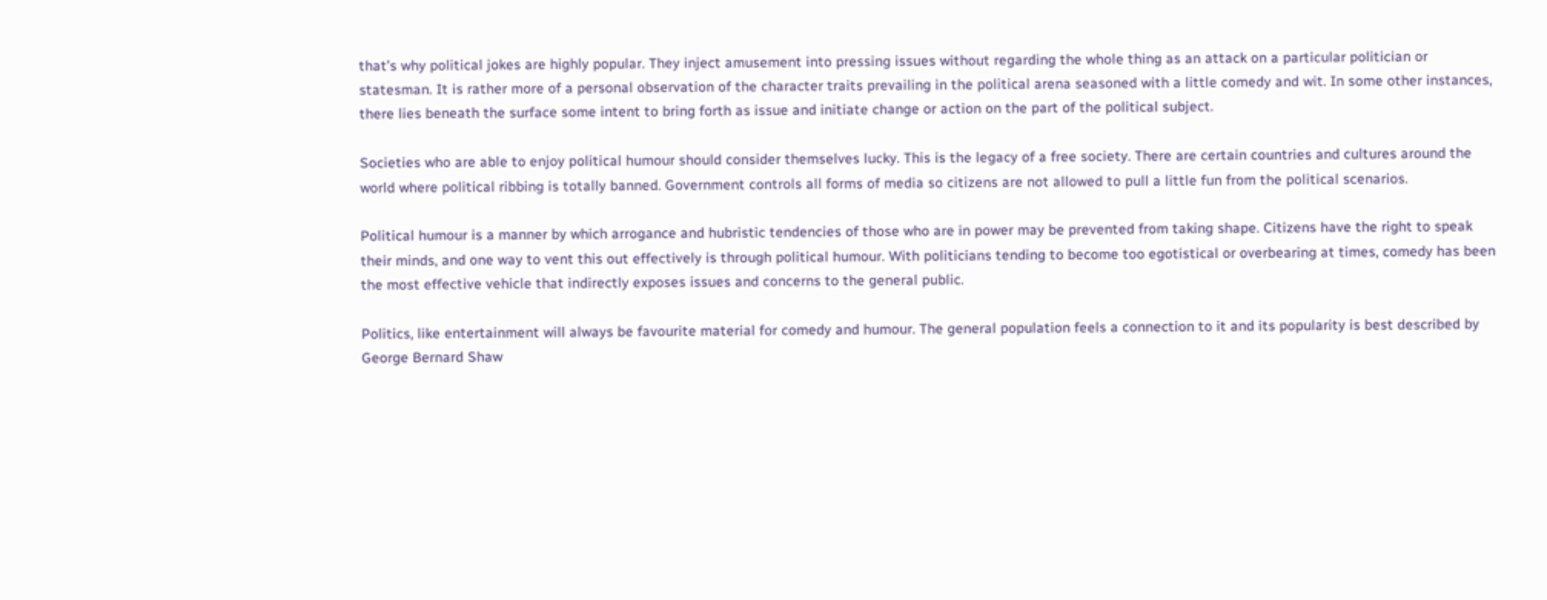that’s why political jokes are highly popular. They inject amusement into pressing issues without regarding the whole thing as an attack on a particular politician or statesman. It is rather more of a personal observation of the character traits prevailing in the political arena seasoned with a little comedy and wit. In some other instances, there lies beneath the surface some intent to bring forth as issue and initiate change or action on the part of the political subject.

Societies who are able to enjoy political humour should consider themselves lucky. This is the legacy of a free society. There are certain countries and cultures around the world where political ribbing is totally banned. Government controls all forms of media so citizens are not allowed to pull a little fun from the political scenarios.

Political humour is a manner by which arrogance and hubristic tendencies of those who are in power may be prevented from taking shape. Citizens have the right to speak their minds, and one way to vent this out effectively is through political humour. With politicians tending to become too egotistical or overbearing at times, comedy has been the most effective vehicle that indirectly exposes issues and concerns to the general public.

Politics, like entertainment will always be favourite material for comedy and humour. The general population feels a connection to it and its popularity is best described by George Bernard Shaw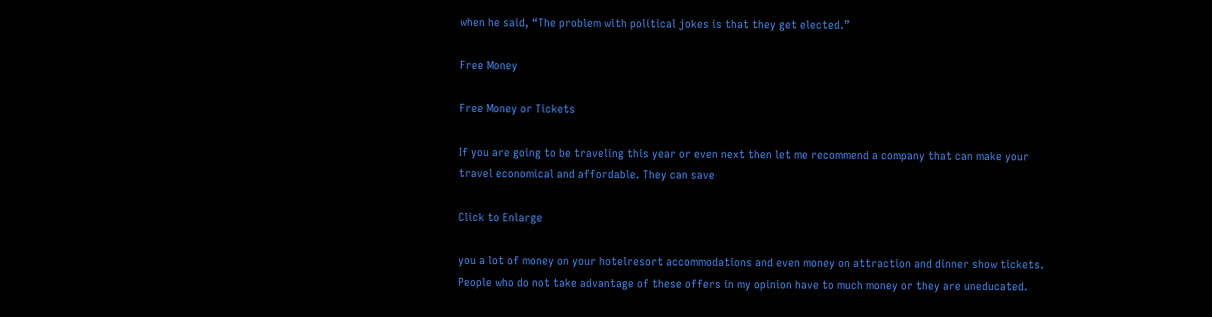when he said, “The problem with political jokes is that they get elected.”

Free Money

Free Money or Tickets

If you are going to be traveling this year or even next then let me recommend a company that can make your travel economical and affordable. They can save

Click to Enlarge

you a lot of money on your hotelresort accommodations and even money on attraction and dinner show tickets. People who do not take advantage of these offers in my opinion have to much money or they are uneducated.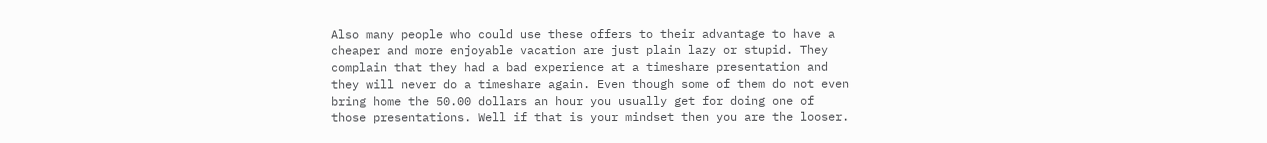Also many people who could use these offers to their advantage to have a cheaper and more enjoyable vacation are just plain lazy or stupid. They complain that they had a bad experience at a timeshare presentation and they will never do a timeshare again. Even though some of them do not even bring home the 50.00 dollars an hour you usually get for doing one of those presentations. Well if that is your mindset then you are the looser.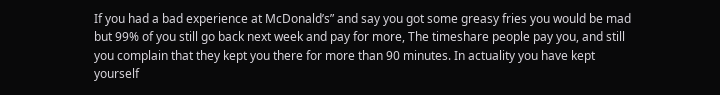If you had a bad experience at McDonald’s” and say you got some greasy fries you would be mad but 99% of you still go back next week and pay for more, The timeshare people pay you, and still you complain that they kept you there for more than 90 minutes. In actuality you have kept yourself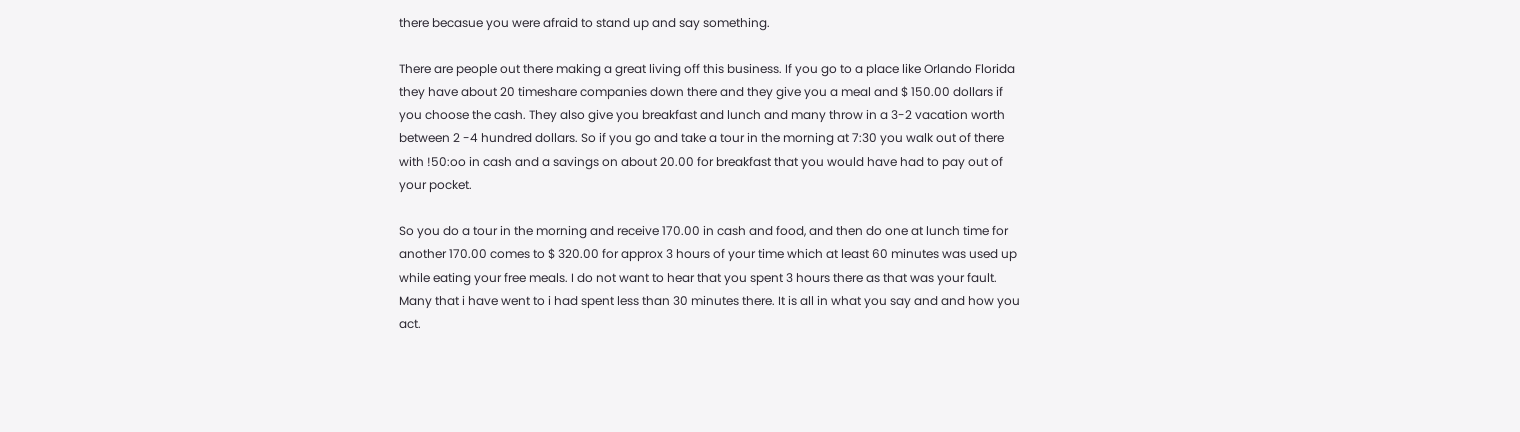there becasue you were afraid to stand up and say something.

There are people out there making a great living off this business. If you go to a place like Orlando Florida they have about 20 timeshare companies down there and they give you a meal and $ 150.00 dollars if you choose the cash. They also give you breakfast and lunch and many throw in a 3-2 vacation worth between 2 -4 hundred dollars. So if you go and take a tour in the morning at 7:30 you walk out of there with !50:oo in cash and a savings on about 20.00 for breakfast that you would have had to pay out of your pocket.

So you do a tour in the morning and receive 170.00 in cash and food, and then do one at lunch time for another 170.00 comes to $ 320.00 for approx 3 hours of your time which at least 60 minutes was used up while eating your free meals. I do not want to hear that you spent 3 hours there as that was your fault. Many that i have went to i had spent less than 30 minutes there. It is all in what you say and and how you act.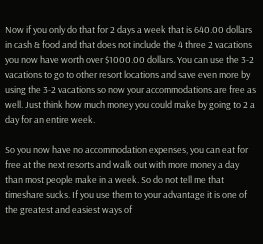Now if you only do that for 2 days a week that is 640.00 dollars in cash & food and that does not include the 4 three 2 vacations you now have worth over $1000.00 dollars. You can use the 3-2 vacations to go to other resort locations and save even more by using the 3-2 vacations so now your accommodations are free as well. Just think how much money you could make by going to 2 a day for an entire week.

So you now have no accommodation expenses, you can eat for free at the next resorts and walk out with more money a day than most people make in a week. So do not tell me that timeshare sucks. If you use them to your advantage it is one of the greatest and easiest ways of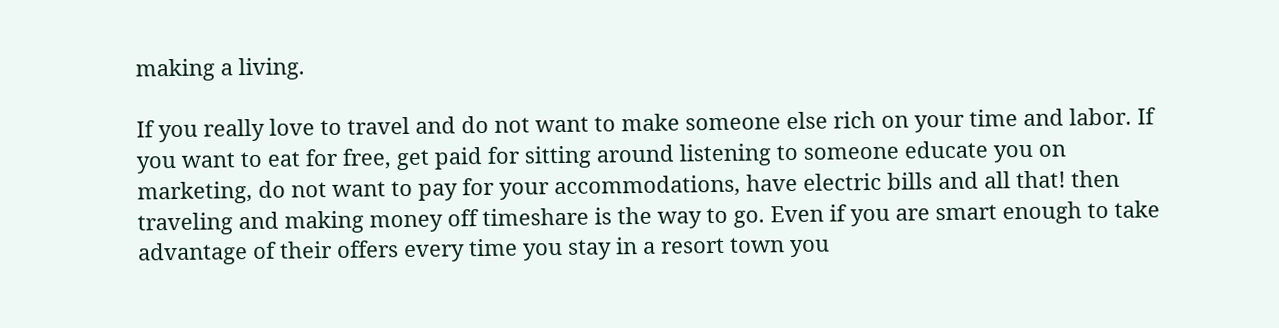making a living.

If you really love to travel and do not want to make someone else rich on your time and labor. If you want to eat for free, get paid for sitting around listening to someone educate you on marketing, do not want to pay for your accommodations, have electric bills and all that! then traveling and making money off timeshare is the way to go. Even if you are smart enough to take advantage of their offers every time you stay in a resort town you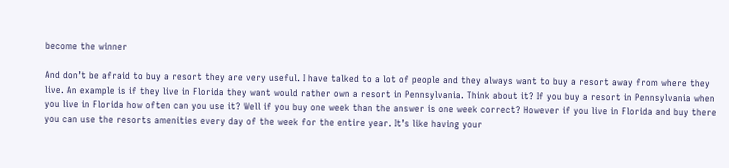become the winner

And don’t be afraid to buy a resort they are very useful. I have talked to a lot of people and they always want to buy a resort away from where they live. An example is if they live in Florida they want would rather own a resort in Pennsylvania. Think about it? If you buy a resort in Pennsylvania when you live in Florida how often can you use it? Well if you buy one week than the answer is one week correct? However if you live in Florida and buy there you can use the resorts amenities every day of the week for the entire year. It’s like having your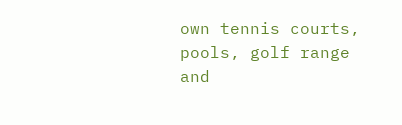own tennis courts, pools, golf range and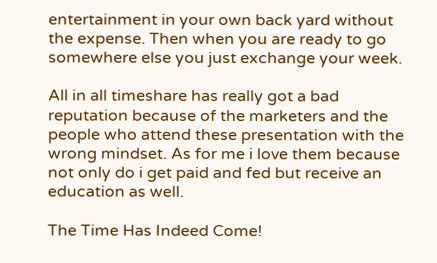entertainment in your own back yard without the expense. Then when you are ready to go somewhere else you just exchange your week.

All in all timeshare has really got a bad reputation because of the marketers and the people who attend these presentation with the wrong mindset. As for me i love them because not only do i get paid and fed but receive an education as well.

The Time Has Indeed Come!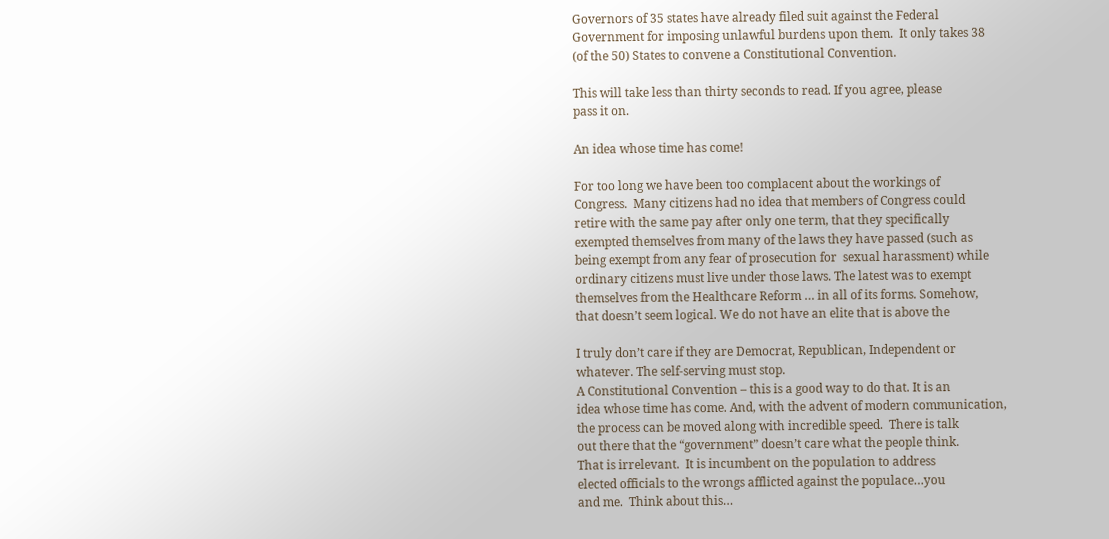Governors of 35 states have already filed suit against the Federal
Government for imposing unlawful burdens upon them.  It only takes 38
(of the 50) States to convene a Constitutional Convention.

This will take less than thirty seconds to read. If you agree, please
pass it on.

An idea whose time has come!

For too long we have been too complacent about the workings of
Congress.  Many citizens had no idea that members of Congress could
retire with the same pay after only one term, that they specifically
exempted themselves from many of the laws they have passed (such as
being exempt from any fear of prosecution for  sexual harassment) while
ordinary citizens must live under those laws. The latest was to exempt
themselves from the Healthcare Reform … in all of its forms. Somehow,
that doesn’t seem logical. We do not have an elite that is above the

I truly don’t care if they are Democrat, Republican, Independent or
whatever. The self-serving must stop.
A Constitutional Convention – this is a good way to do that. It is an
idea whose time has come. And, with the advent of modern communication,
the process can be moved along with incredible speed.  There is talk
out there that the “government” doesn’t care what the people think.
That is irrelevant.  It is incumbent on the population to address
elected officials to the wrongs afflicted against the populace…you
and me.  Think about this…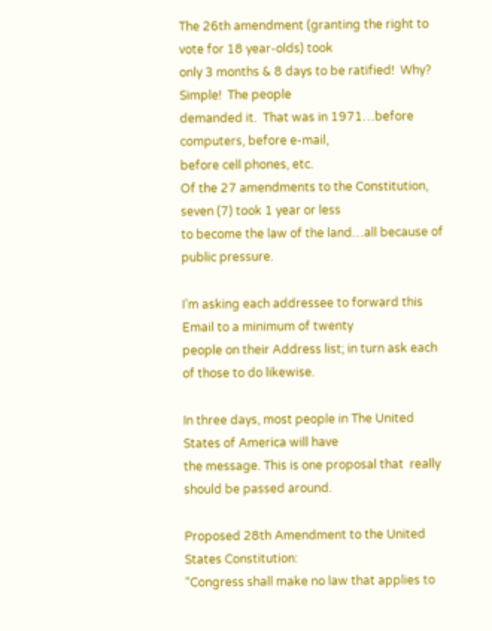The 26th amendment (granting the right to vote for 18 year-olds) took
only 3 months & 8 days to be ratified!  Why?  Simple!  The people
demanded it.  That was in 1971…before computers, before e-mail,
before cell phones, etc.
Of the 27 amendments to the Constitution, seven (7) took 1 year or less
to become the law of the land…all because of public pressure.

I’m asking each addressee to forward this Email to a minimum of twenty
people on their Address list; in turn ask each of those to do likewise.

In three days, most people in The United States of America will have
the message. This is one proposal that  really should be passed around.

Proposed 28th Amendment to the United States Constitution:
“Congress shall make no law that applies to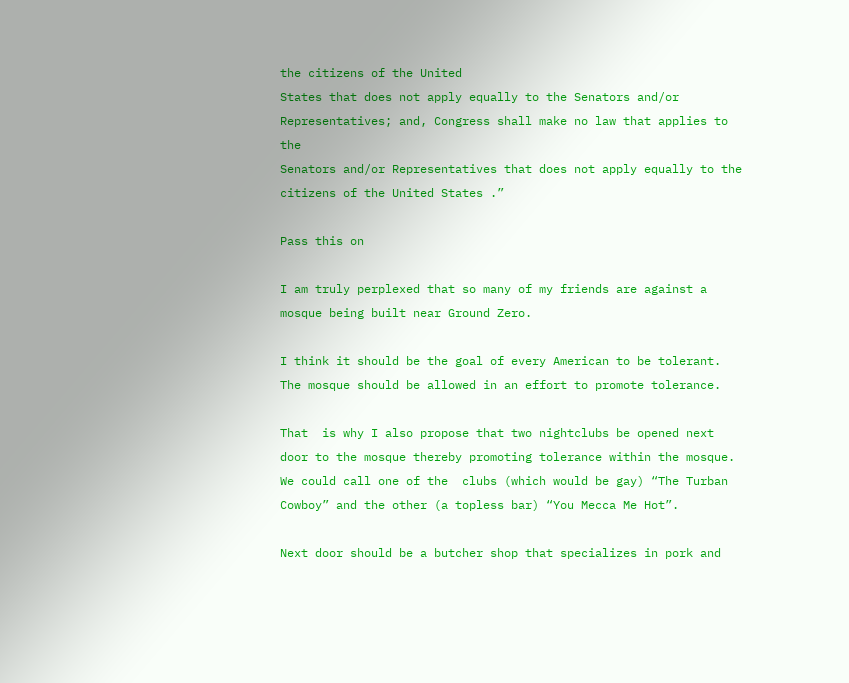the citizens of the United
States that does not apply equally to the Senators and/or
Representatives; and, Congress shall make no law that applies to the
Senators and/or Representatives that does not apply equally to the
citizens of the United States .”

Pass this on

I am truly perplexed that so many of my friends are against a mosque being built near Ground Zero.

I think it should be the goal of every American to be tolerant.  The mosque should be allowed in an effort to promote tolerance.

That  is why I also propose that two nightclubs be opened next door to the mosque thereby promoting tolerance within the mosque.  We could call one of the  clubs (which would be gay) “The Turban Cowboy” and the other (a topless bar) “You Mecca Me Hot”.

Next door should be a butcher shop that specializes in pork and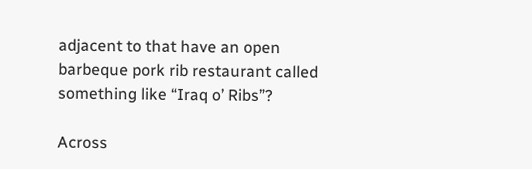adjacent to that have an open barbeque pork rib restaurant called something like “Iraq o’ Ribs”?

Across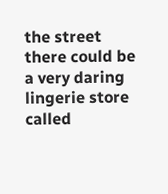the street  there could be a very daring lingerie store called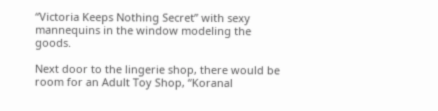“Victoria Keeps Nothing Secret” with sexy mannequins in the window modeling the goods.

Next door to the lingerie shop, there would be room for an Adult Toy Shop, “Koranal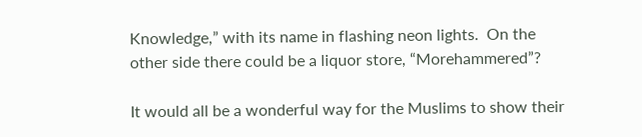Knowledge,” with its name in flashing neon lights.  On the other side there could be a liquor store, “Morehammered”?

It would all be a wonderful way for the Muslims to show their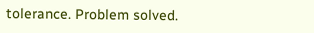tolerance. Problem solved.